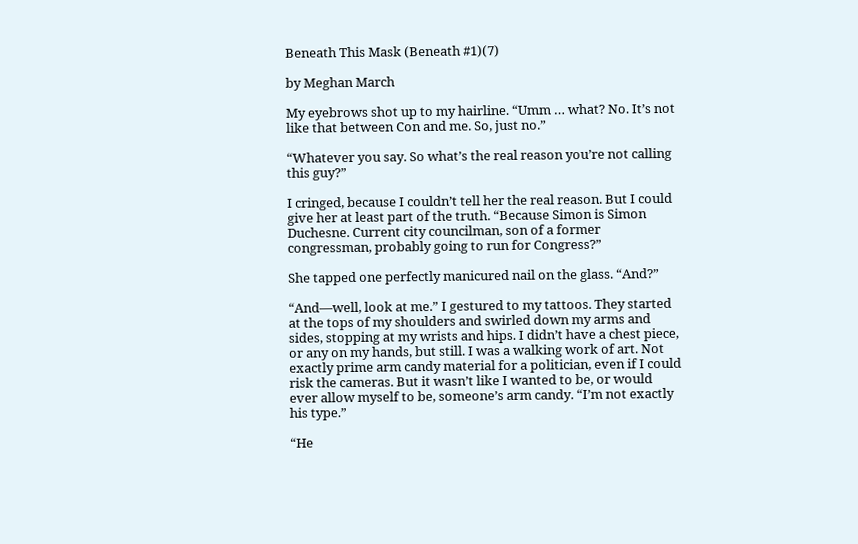Beneath This Mask (Beneath #1)(7)

by Meghan March

My eyebrows shot up to my hairline. “Umm … what? No. It’s not like that between Con and me. So, just no.”

“Whatever you say. So what’s the real reason you’re not calling this guy?”

I cringed, because I couldn’t tell her the real reason. But I could give her at least part of the truth. “Because Simon is Simon Duchesne. Current city councilman, son of a former congressman, probably going to run for Congress?”

She tapped one perfectly manicured nail on the glass. “And?”

“And—well, look at me.” I gestured to my tattoos. They started at the tops of my shoulders and swirled down my arms and sides, stopping at my wrists and hips. I didn’t have a chest piece, or any on my hands, but still. I was a walking work of art. Not exactly prime arm candy material for a politician, even if I could risk the cameras. But it wasn’t like I wanted to be, or would ever allow myself to be, someone’s arm candy. “I’m not exactly his type.”

“He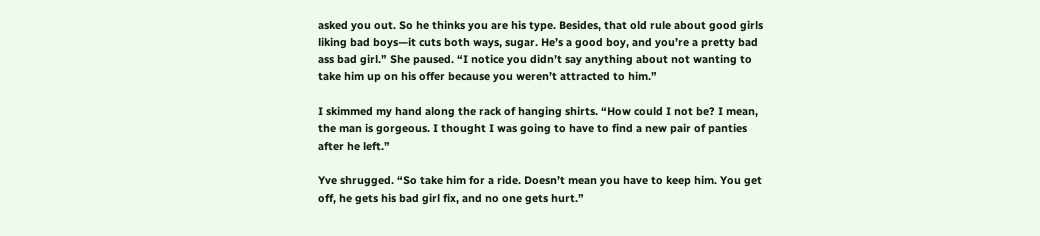asked you out. So he thinks you are his type. Besides, that old rule about good girls liking bad boys—it cuts both ways, sugar. He’s a good boy, and you’re a pretty bad ass bad girl.” She paused. “I notice you didn’t say anything about not wanting to take him up on his offer because you weren’t attracted to him.”

I skimmed my hand along the rack of hanging shirts. “How could I not be? I mean, the man is gorgeous. I thought I was going to have to find a new pair of panties after he left.”

Yve shrugged. “So take him for a ride. Doesn’t mean you have to keep him. You get off, he gets his bad girl fix, and no one gets hurt.”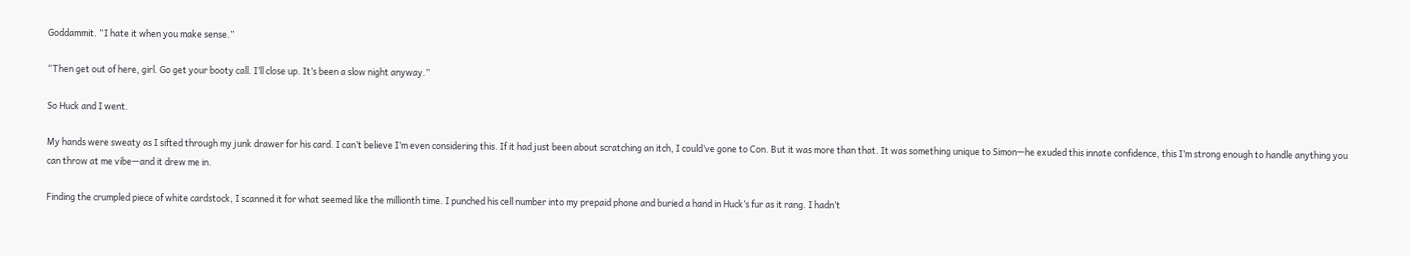Goddammit. “I hate it when you make sense.”

“Then get out of here, girl. Go get your booty call. I’ll close up. It’s been a slow night anyway.”

So Huck and I went.

My hands were sweaty as I sifted through my junk drawer for his card. I can’t believe I’m even considering this. If it had just been about scratching an itch, I could’ve gone to Con. But it was more than that. It was something unique to Simon—he exuded this innate confidence, this I’m strong enough to handle anything you can throw at me vibe—and it drew me in.

Finding the crumpled piece of white cardstock, I scanned it for what seemed like the millionth time. I punched his cell number into my prepaid phone and buried a hand in Huck’s fur as it rang. I hadn’t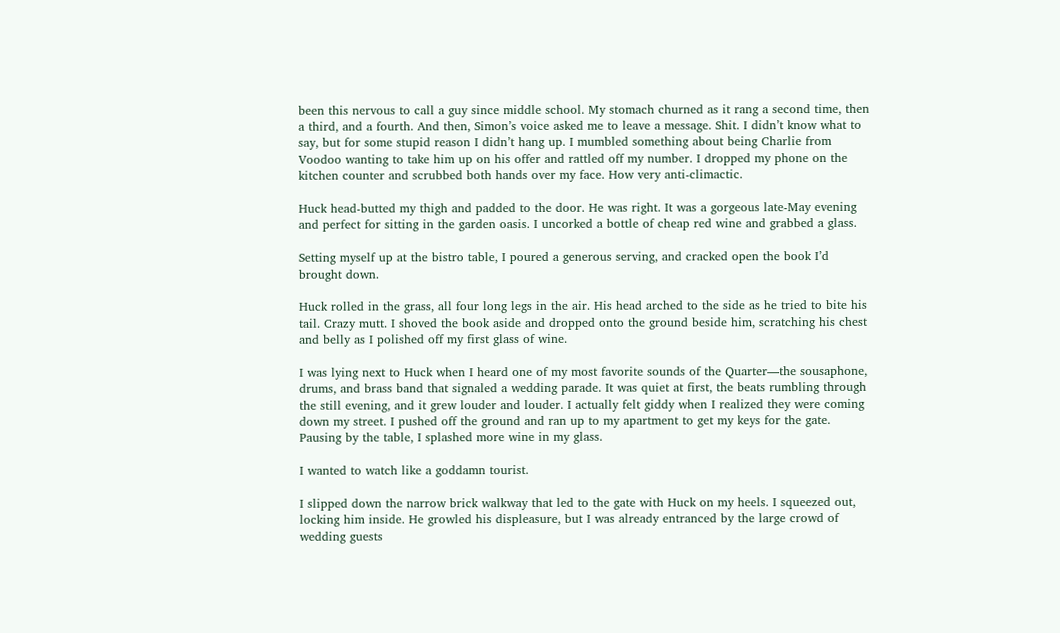been this nervous to call a guy since middle school. My stomach churned as it rang a second time, then a third, and a fourth. And then, Simon’s voice asked me to leave a message. Shit. I didn’t know what to say, but for some stupid reason I didn’t hang up. I mumbled something about being Charlie from Voodoo wanting to take him up on his offer and rattled off my number. I dropped my phone on the kitchen counter and scrubbed both hands over my face. How very anti-climactic.

Huck head-butted my thigh and padded to the door. He was right. It was a gorgeous late-May evening and perfect for sitting in the garden oasis. I uncorked a bottle of cheap red wine and grabbed a glass.

Setting myself up at the bistro table, I poured a generous serving, and cracked open the book I’d brought down.

Huck rolled in the grass, all four long legs in the air. His head arched to the side as he tried to bite his tail. Crazy mutt. I shoved the book aside and dropped onto the ground beside him, scratching his chest and belly as I polished off my first glass of wine.

I was lying next to Huck when I heard one of my most favorite sounds of the Quarter—the sousaphone, drums, and brass band that signaled a wedding parade. It was quiet at first, the beats rumbling through the still evening, and it grew louder and louder. I actually felt giddy when I realized they were coming down my street. I pushed off the ground and ran up to my apartment to get my keys for the gate. Pausing by the table, I splashed more wine in my glass.

I wanted to watch like a goddamn tourist.

I slipped down the narrow brick walkway that led to the gate with Huck on my heels. I squeezed out, locking him inside. He growled his displeasure, but I was already entranced by the large crowd of wedding guests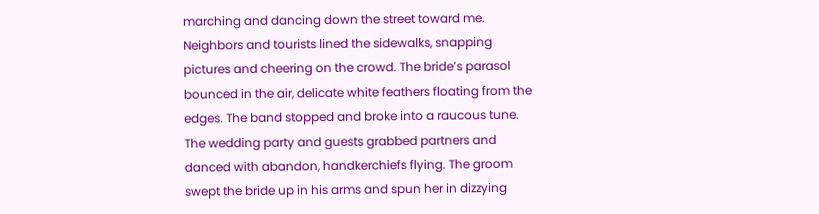marching and dancing down the street toward me. Neighbors and tourists lined the sidewalks, snapping pictures and cheering on the crowd. The bride’s parasol bounced in the air, delicate white feathers floating from the edges. The band stopped and broke into a raucous tune. The wedding party and guests grabbed partners and danced with abandon, handkerchiefs flying. The groom swept the bride up in his arms and spun her in dizzying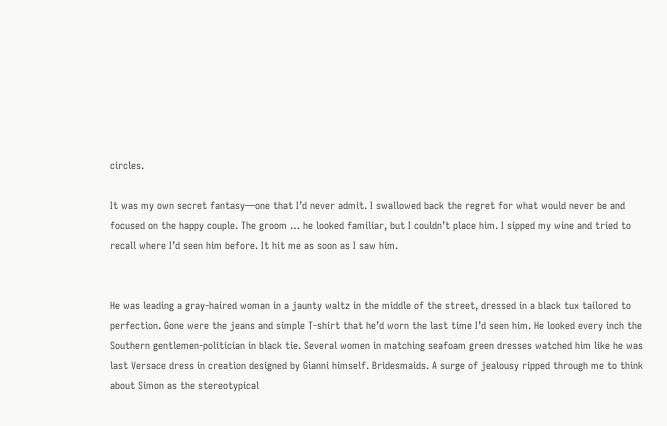circles.

It was my own secret fantasy—one that I’d never admit. I swallowed back the regret for what would never be and focused on the happy couple. The groom … he looked familiar, but I couldn’t place him. I sipped my wine and tried to recall where I’d seen him before. It hit me as soon as I saw him.


He was leading a gray-haired woman in a jaunty waltz in the middle of the street, dressed in a black tux tailored to perfection. Gone were the jeans and simple T-shirt that he’d worn the last time I’d seen him. He looked every inch the Southern gentlemen-politician in black tie. Several women in matching seafoam green dresses watched him like he was last Versace dress in creation designed by Gianni himself. Bridesmaids. A surge of jealousy ripped through me to think about Simon as the stereotypical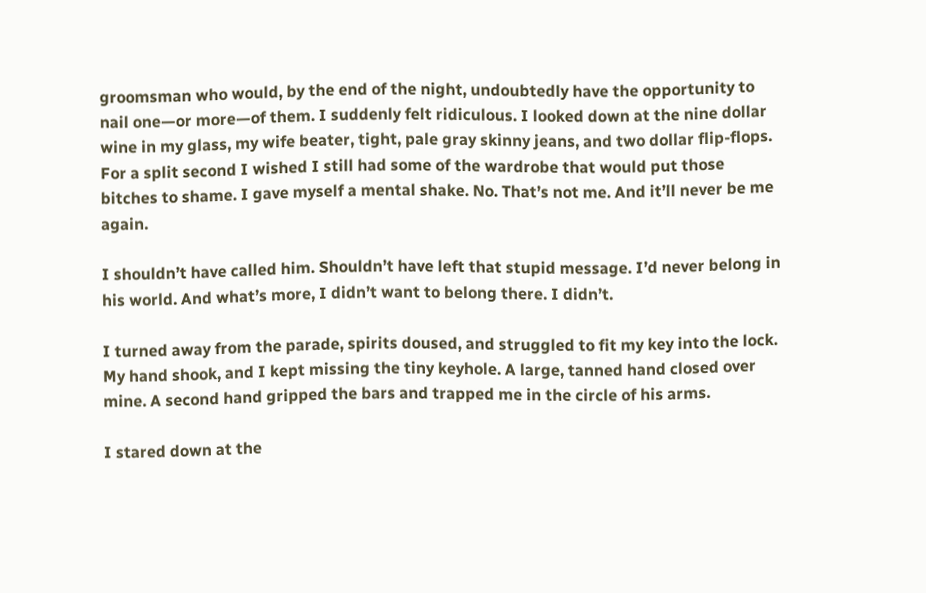groomsman who would, by the end of the night, undoubtedly have the opportunity to nail one—or more—of them. I suddenly felt ridiculous. I looked down at the nine dollar wine in my glass, my wife beater, tight, pale gray skinny jeans, and two dollar flip-flops. For a split second I wished I still had some of the wardrobe that would put those bitches to shame. I gave myself a mental shake. No. That’s not me. And it’ll never be me again.

I shouldn’t have called him. Shouldn’t have left that stupid message. I’d never belong in his world. And what’s more, I didn’t want to belong there. I didn’t.

I turned away from the parade, spirits doused, and struggled to fit my key into the lock. My hand shook, and I kept missing the tiny keyhole. A large, tanned hand closed over mine. A second hand gripped the bars and trapped me in the circle of his arms.

I stared down at the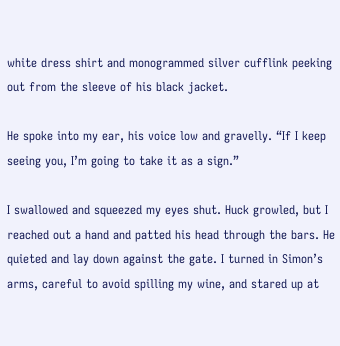white dress shirt and monogrammed silver cufflink peeking out from the sleeve of his black jacket.

He spoke into my ear, his voice low and gravelly. “If I keep seeing you, I’m going to take it as a sign.”

I swallowed and squeezed my eyes shut. Huck growled, but I reached out a hand and patted his head through the bars. He quieted and lay down against the gate. I turned in Simon’s arms, careful to avoid spilling my wine, and stared up at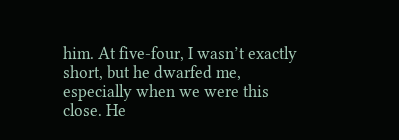him. At five-four, I wasn’t exactly short, but he dwarfed me, especially when we were this close. He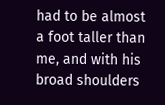had to be almost a foot taller than me, and with his broad shoulders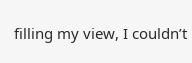filling my view, I couldn’t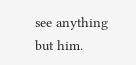see anything but him.